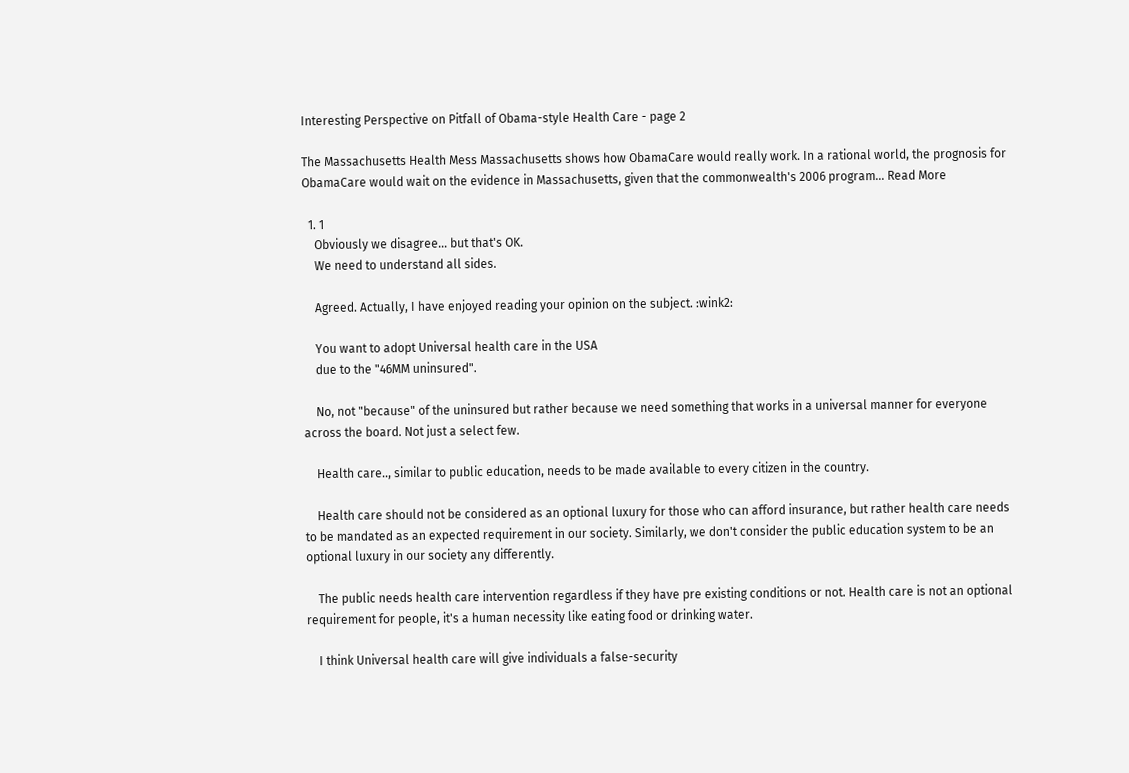Interesting Perspective on Pitfall of Obama-style Health Care - page 2

The Massachusetts Health Mess Massachusetts shows how ObamaCare would really work. In a rational world, the prognosis for ObamaCare would wait on the evidence in Massachusetts, given that the commonwealth's 2006 program... Read More

  1. 1
    Obviously we disagree... but that's OK.
    We need to understand all sides.

    Agreed. Actually, I have enjoyed reading your opinion on the subject. :wink2:

    You want to adopt Universal health care in the USA
    due to the "46MM uninsured".

    No, not "because" of the uninsured but rather because we need something that works in a universal manner for everyone across the board. Not just a select few.

    Health care.., similar to public education, needs to be made available to every citizen in the country.

    Health care should not be considered as an optional luxury for those who can afford insurance, but rather health care needs to be mandated as an expected requirement in our society. Similarly, we don't consider the public education system to be an optional luxury in our society any differently.

    The public needs health care intervention regardless if they have pre existing conditions or not. Health care is not an optional requirement for people, it's a human necessity like eating food or drinking water.

    I think Universal health care will give individuals a false-security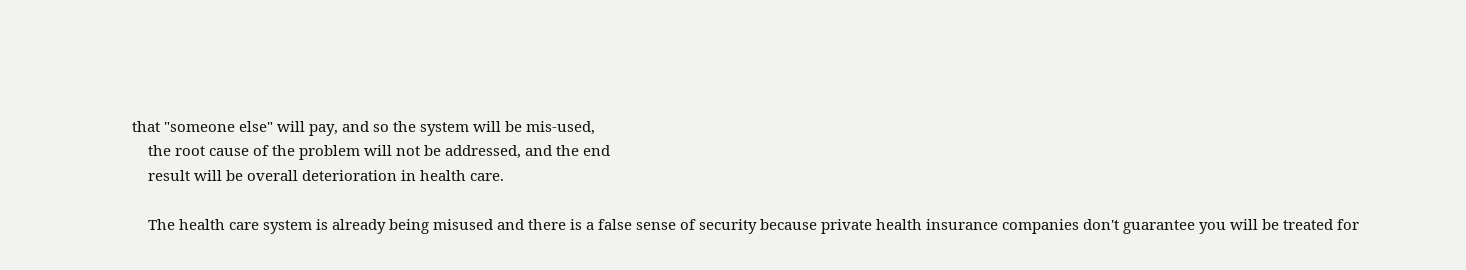that "someone else" will pay, and so the system will be mis-used,
    the root cause of the problem will not be addressed, and the end
    result will be overall deterioration in health care.

    The health care system is already being misused and there is a false sense of security because private health insurance companies don't guarantee you will be treated for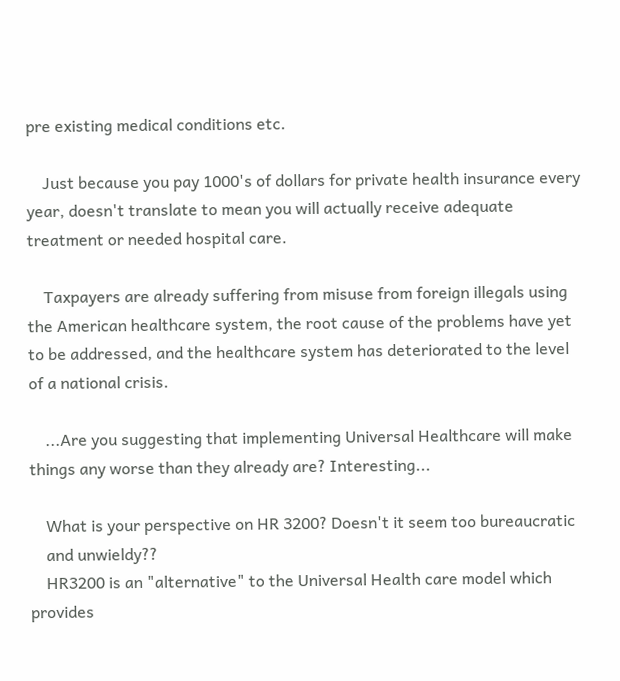pre existing medical conditions etc.

    Just because you pay 1000's of dollars for private health insurance every year, doesn't translate to mean you will actually receive adequate treatment or needed hospital care.

    Taxpayers are already suffering from misuse from foreign illegals using the American healthcare system, the root cause of the problems have yet to be addressed, and the healthcare system has deteriorated to the level of a national crisis.

    ...Are you suggesting that implementing Universal Healthcare will make things any worse than they already are? Interesting...

    What is your perspective on HR 3200? Doesn't it seem too bureaucratic
    and unwieldy??
    HR3200 is an "alternative" to the Universal Health care model which provides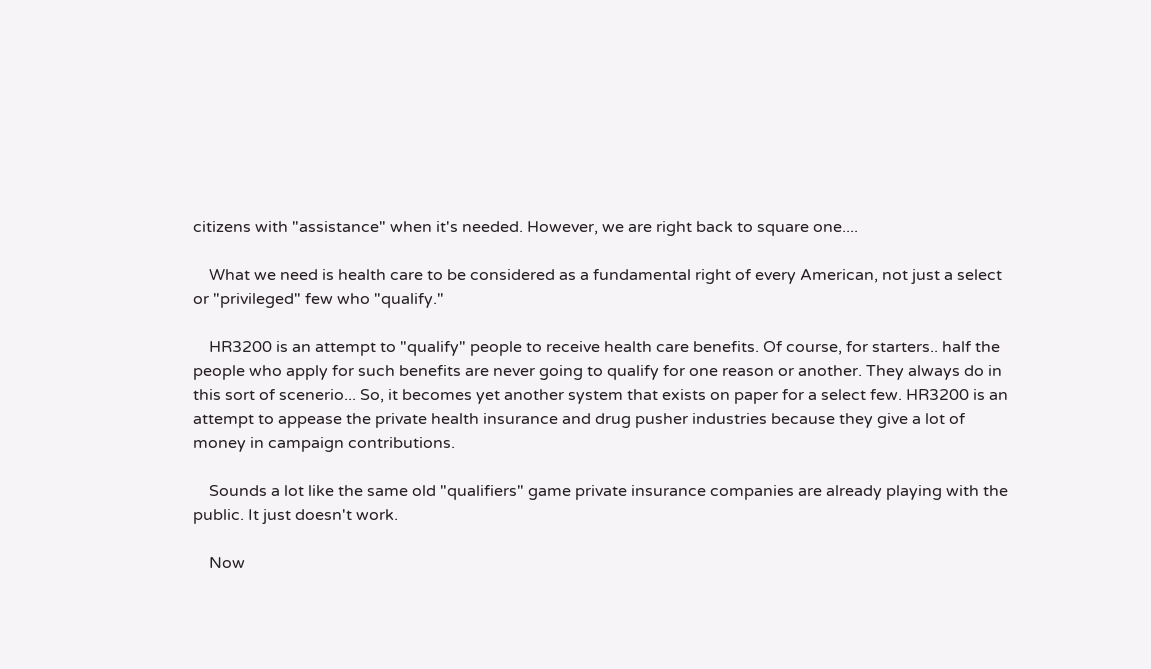citizens with "assistance" when it's needed. However, we are right back to square one....

    What we need is health care to be considered as a fundamental right of every American, not just a select or "privileged" few who "qualify."

    HR3200 is an attempt to "qualify" people to receive health care benefits. Of course, for starters.. half the people who apply for such benefits are never going to qualify for one reason or another. They always do in this sort of scenerio... So, it becomes yet another system that exists on paper for a select few. HR3200 is an attempt to appease the private health insurance and drug pusher industries because they give a lot of money in campaign contributions.

    Sounds a lot like the same old "qualifiers" game private insurance companies are already playing with the public. It just doesn't work.

    Now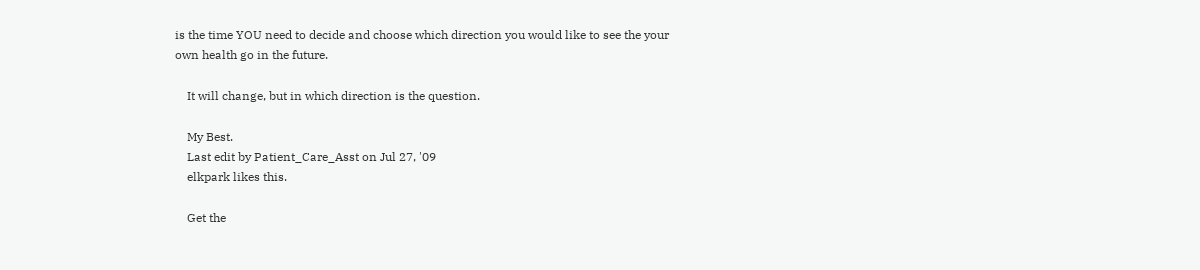is the time YOU need to decide and choose which direction you would like to see the your own health go in the future.

    It will change, but in which direction is the question.

    My Best.
    Last edit by Patient_Care_Asst on Jul 27, '09
    elkpark likes this.

    Get the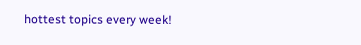hottest topics every week!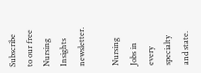Subscribe to our free Nursing Insights newsletter.

Nursing Jobs in every specialty and state.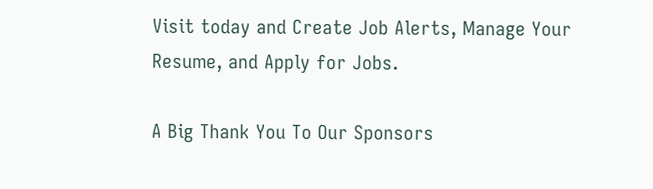Visit today and Create Job Alerts, Manage Your Resume, and Apply for Jobs.

A Big Thank You To Our Sponsors